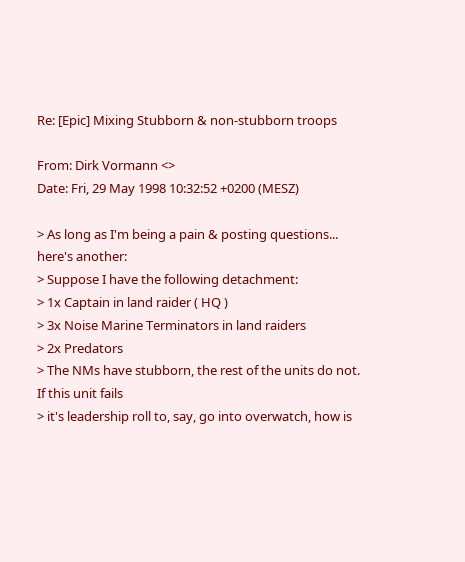Re: [Epic] Mixing Stubborn & non-stubborn troops

From: Dirk Vormann <>
Date: Fri, 29 May 1998 10:32:52 +0200 (MESZ)

> As long as I'm being a pain & posting questions... here's another:
> Suppose I have the following detachment:
> 1x Captain in land raider ( HQ )
> 3x Noise Marine Terminators in land raiders
> 2x Predators
> The NMs have stubborn, the rest of the units do not. If this unit fails
> it's leadership roll to, say, go into overwatch, how is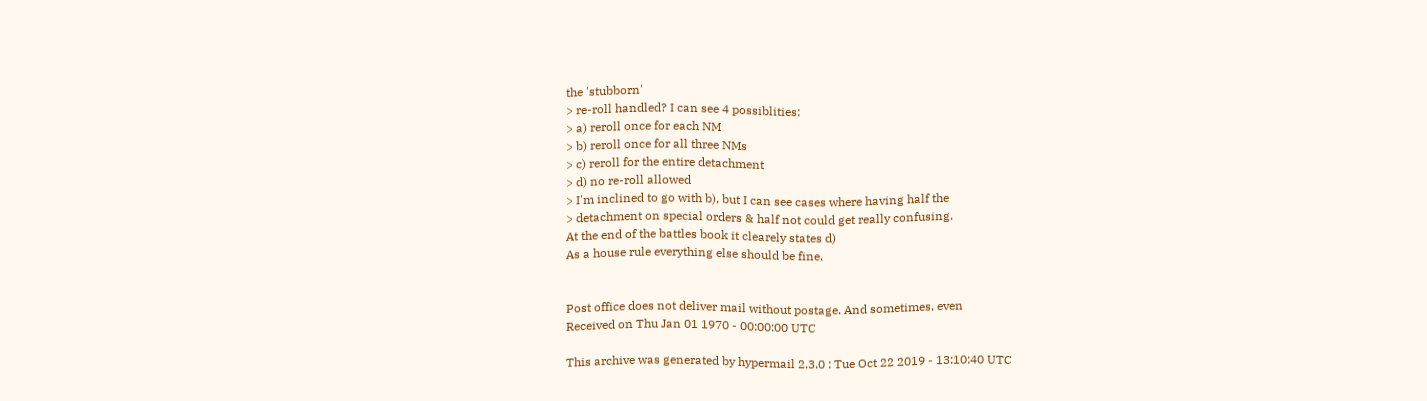the 'stubborn'
> re-roll handled? I can see 4 possiblities:
> a) reroll once for each NM
> b) reroll once for all three NMs
> c) reroll for the entire detachment
> d) no re-roll allowed
> I'm inclined to go with b), but I can see cases where having half the
> detachment on special orders & half not could get really confusing.
At the end of the battles book it clearely states d)
As a house rule everything else should be fine.


Post office does not deliver mail without postage. And sometimes, even
Received on Thu Jan 01 1970 - 00:00:00 UTC

This archive was generated by hypermail 2.3.0 : Tue Oct 22 2019 - 13:10:40 UTC